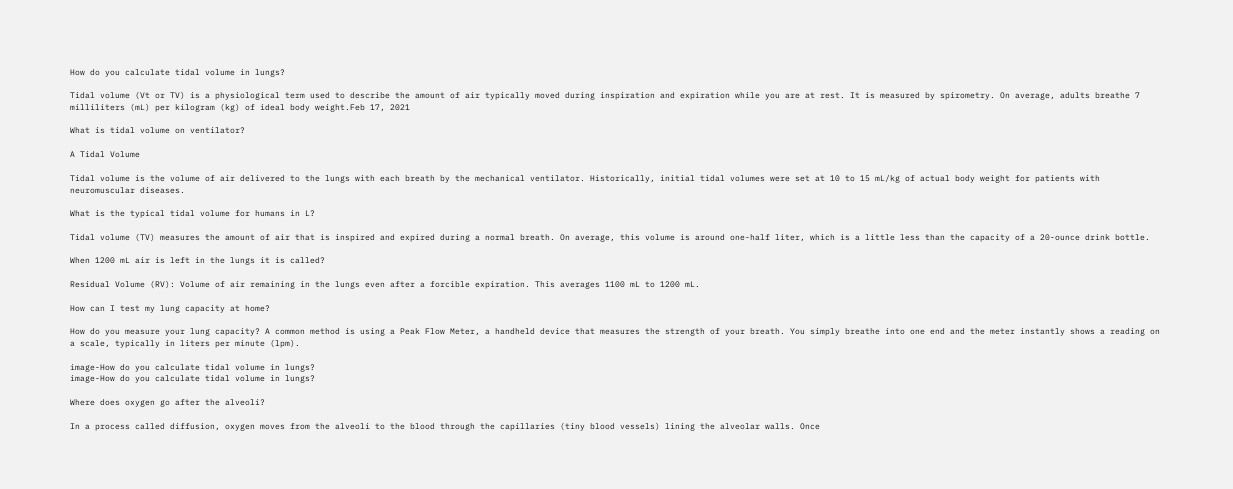How do you calculate tidal volume in lungs?

Tidal volume (Vt or TV) is a physiological term used to describe the amount of air typically moved during inspiration and expiration while you are at rest. It is measured by spirometry. On average, adults breathe 7 milliliters (mL) per kilogram (kg) of ideal body weight.Feb 17, 2021

What is tidal volume on ventilator?

A Tidal Volume

Tidal volume is the volume of air delivered to the lungs with each breath by the mechanical ventilator. Historically, initial tidal volumes were set at 10 to 15 mL/kg of actual body weight for patients with neuromuscular diseases.

What is the typical tidal volume for humans in L?

Tidal volume (TV) measures the amount of air that is inspired and expired during a normal breath. On average, this volume is around one-half liter, which is a little less than the capacity of a 20-ounce drink bottle.

When 1200 mL air is left in the lungs it is called?

Residual Volume (RV): Volume of air remaining in the lungs even after a forcible expiration. This averages 1100 mL to 1200 mL.

How can I test my lung capacity at home?

How do you measure your lung capacity? A common method is using a Peak Flow Meter, a handheld device that measures the strength of your breath. You simply breathe into one end and the meter instantly shows a reading on a scale, typically in liters per minute (lpm).

image-How do you calculate tidal volume in lungs?
image-How do you calculate tidal volume in lungs?

Where does oxygen go after the alveoli?

In a process called diffusion, oxygen moves from the alveoli to the blood through the capillaries (tiny blood vessels) lining the alveolar walls. Once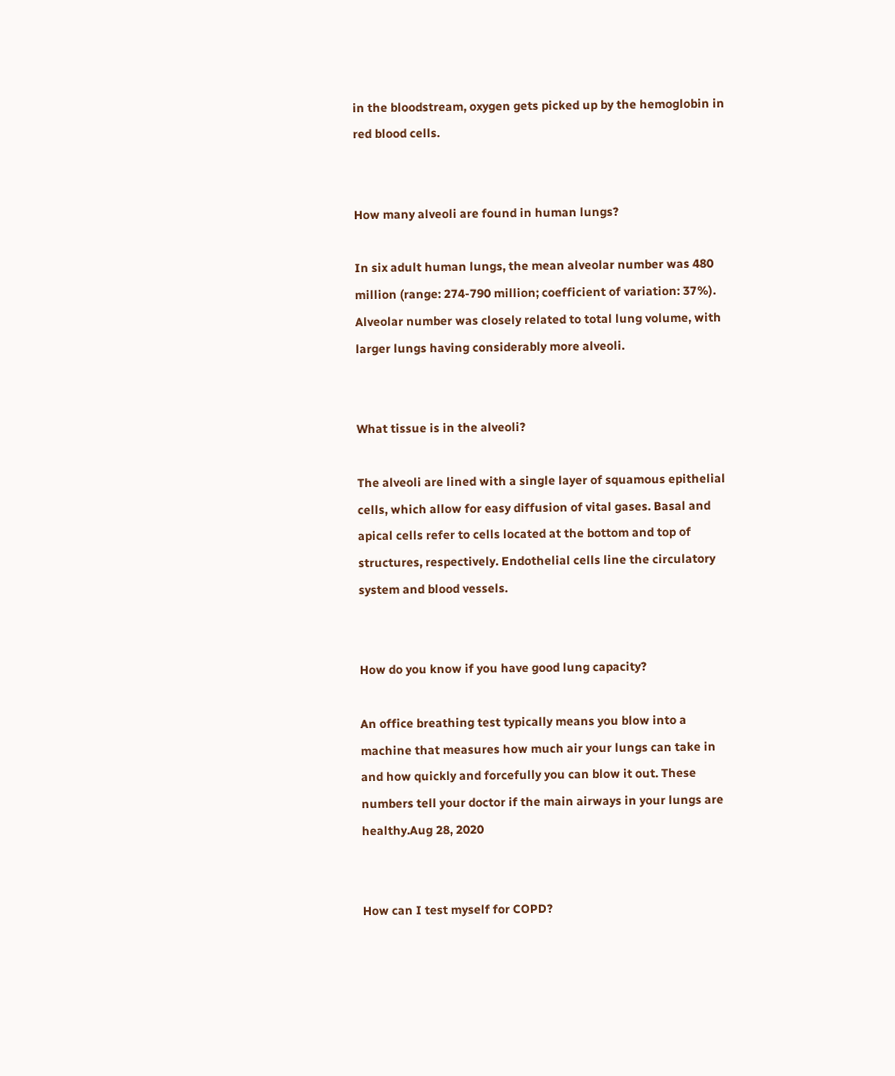in the bloodstream, oxygen gets picked up by the hemoglobin in red blood cells.


How many alveoli are found in human lungs?

In six adult human lungs, the mean alveolar number was 480 million (range: 274-790 million; coefficient of variation: 37%). Alveolar number was closely related to total lung volume, with larger lungs having considerably more alveoli.


What tissue is in the alveoli?

The alveoli are lined with a single layer of squamous epithelial cells, which allow for easy diffusion of vital gases. Basal and apical cells refer to cells located at the bottom and top of structures, respectively. Endothelial cells line the circulatory system and blood vessels.


How do you know if you have good lung capacity?

An office breathing test typically means you blow into a machine that measures how much air your lungs can take in and how quickly and forcefully you can blow it out. These numbers tell your doctor if the main airways in your lungs are healthy.Aug 28, 2020


How can I test myself for COPD?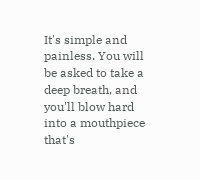It's simple and painless. You will be asked to take a deep breath, and you'll blow hard into a mouthpiece that's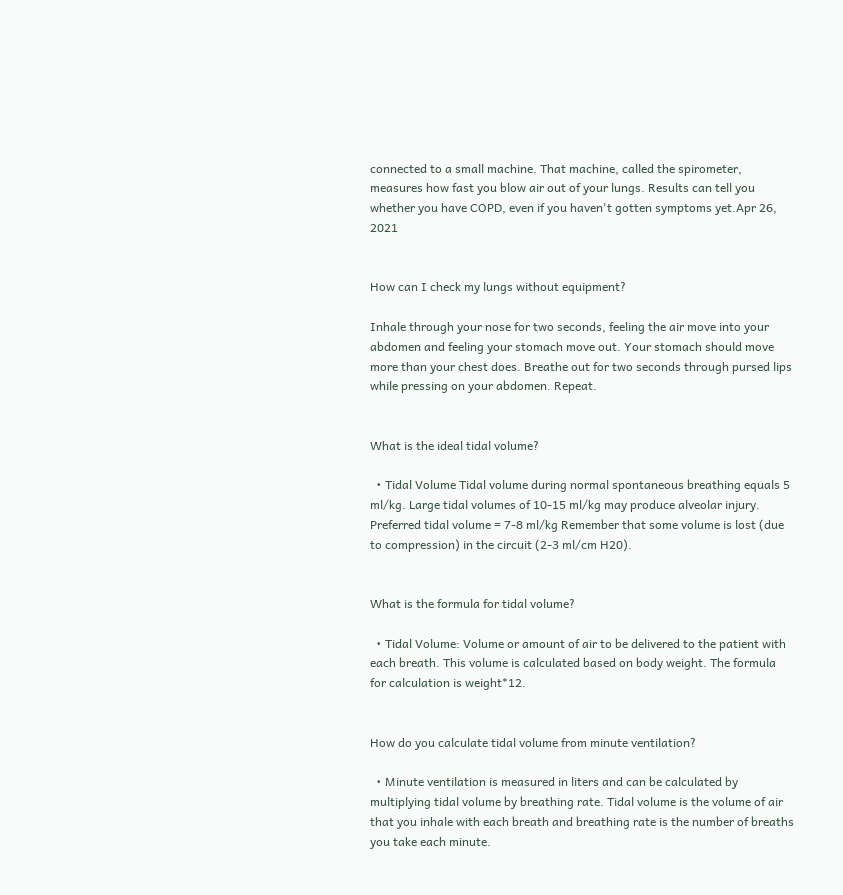connected to a small machine. That machine, called the spirometer, measures how fast you blow air out of your lungs. Results can tell you whether you have COPD, even if you haven't gotten symptoms yet.Apr 26, 2021


How can I check my lungs without equipment?

Inhale through your nose for two seconds, feeling the air move into your abdomen and feeling your stomach move out. Your stomach should move more than your chest does. Breathe out for two seconds through pursed lips while pressing on your abdomen. Repeat.


What is the ideal tidal volume?

  • Tidal Volume Tidal volume during normal spontaneous breathing equals 5 ml/kg. Large tidal volumes of 10-15 ml/kg may produce alveolar injury. Preferred tidal volume = 7-8 ml/kg Remember that some volume is lost (due to compression) in the circuit (2-3 ml/cm H20).


What is the formula for tidal volume?

  • Tidal Volume: Volume or amount of air to be delivered to the patient with each breath. This volume is calculated based on body weight. The formula for calculation is weight*12.


How do you calculate tidal volume from minute ventilation?

  • Minute ventilation is measured in liters and can be calculated by multiplying tidal volume by breathing rate. Tidal volume is the volume of air that you inhale with each breath and breathing rate is the number of breaths you take each minute.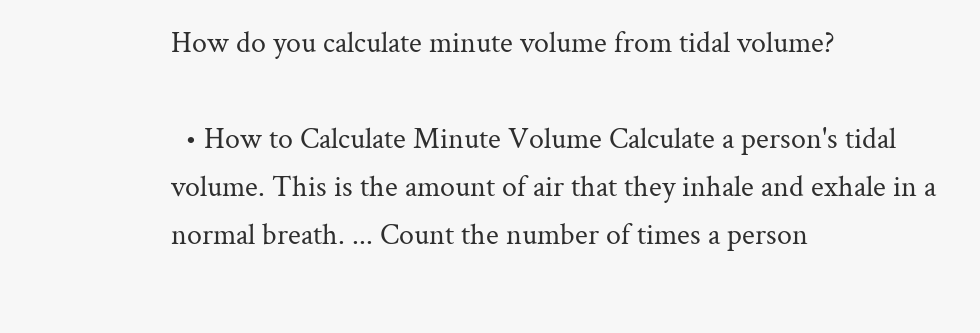How do you calculate minute volume from tidal volume?

  • How to Calculate Minute Volume Calculate a person's tidal volume. This is the amount of air that they inhale and exhale in a normal breath. ... Count the number of times a person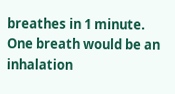breathes in 1 minute. One breath would be an inhalation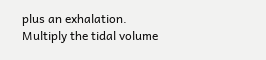plus an exhalation. Multiply the tidal volume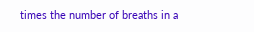times the number of breaths in a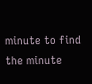minute to find the minute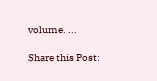volume. ...

Share this Post: